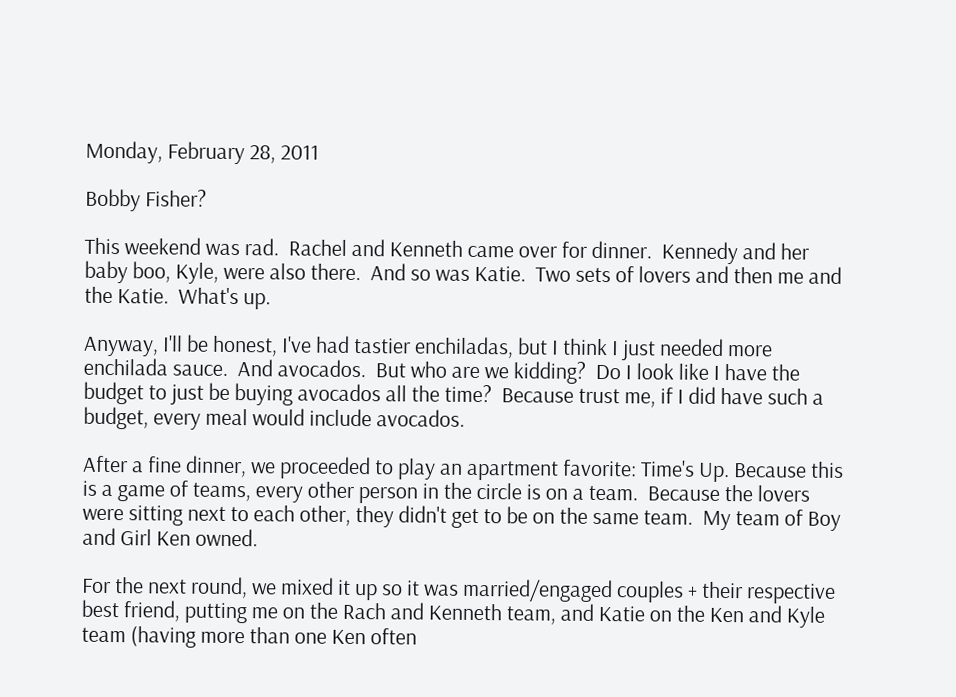Monday, February 28, 2011

Bobby Fisher?

This weekend was rad.  Rachel and Kenneth came over for dinner.  Kennedy and her baby boo, Kyle, were also there.  And so was Katie.  Two sets of lovers and then me and the Katie.  What's up.

Anyway, I'll be honest, I've had tastier enchiladas, but I think I just needed more enchilada sauce.  And avocados.  But who are we kidding?  Do I look like I have the budget to just be buying avocados all the time?  Because trust me, if I did have such a budget, every meal would include avocados.

After a fine dinner, we proceeded to play an apartment favorite: Time's Up. Because this is a game of teams, every other person in the circle is on a team.  Because the lovers were sitting next to each other, they didn't get to be on the same team.  My team of Boy and Girl Ken owned.

For the next round, we mixed it up so it was married/engaged couples + their respective best friend, putting me on the Rach and Kenneth team, and Katie on the Ken and Kyle team (having more than one Ken often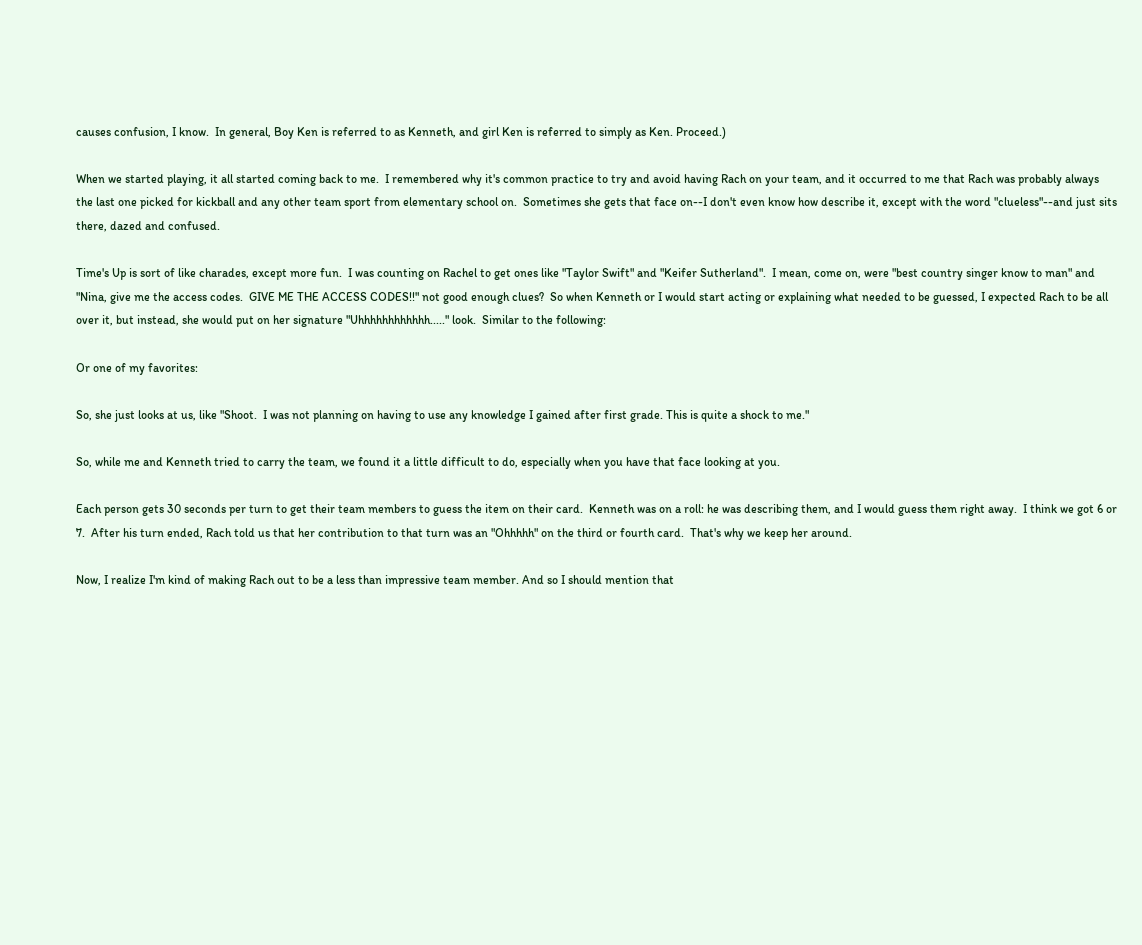causes confusion, I know.  In general, Boy Ken is referred to as Kenneth, and girl Ken is referred to simply as Ken. Proceed.)

When we started playing, it all started coming back to me.  I remembered why it's common practice to try and avoid having Rach on your team, and it occurred to me that Rach was probably always the last one picked for kickball and any other team sport from elementary school on.  Sometimes she gets that face on--I don't even know how describe it, except with the word "clueless"--and just sits there, dazed and confused.

Time's Up is sort of like charades, except more fun.  I was counting on Rachel to get ones like "Taylor Swift" and "Keifer Sutherland".  I mean, come on, were "best country singer know to man" and "Nina, give me the access codes.  GIVE ME THE ACCESS CODES!!" not good enough clues?  So when Kenneth or I would start acting or explaining what needed to be guessed, I expected Rach to be all over it, but instead, she would put on her signature "Uhhhhhhhhhhhh....." look.  Similar to the following:

Or one of my favorites:

So, she just looks at us, like "Shoot.  I was not planning on having to use any knowledge I gained after first grade. This is quite a shock to me."

So, while me and Kenneth tried to carry the team, we found it a little difficult to do, especially when you have that face looking at you.

Each person gets 30 seconds per turn to get their team members to guess the item on their card.  Kenneth was on a roll: he was describing them, and I would guess them right away.  I think we got 6 or 7.  After his turn ended, Rach told us that her contribution to that turn was an "Ohhhhh" on the third or fourth card.  That's why we keep her around.

Now, I realize I'm kind of making Rach out to be a less than impressive team member. And so I should mention that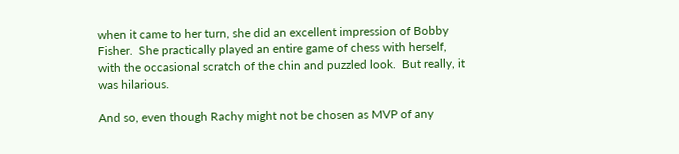when it came to her turn, she did an excellent impression of Bobby Fisher.  She practically played an entire game of chess with herself, with the occasional scratch of the chin and puzzled look.  But really, it was hilarious.

And so, even though Rachy might not be chosen as MVP of any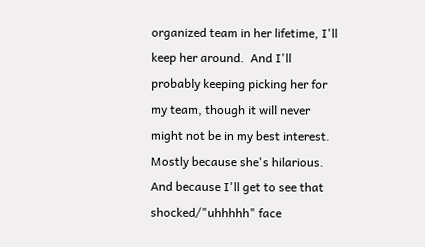organized team in her lifetime, I'll keep her around.  And I'll probably keeping picking her for my team, though it will never might not be in my best interest.  Mostly because she's hilarious.  And because I'll get to see that shocked/"uhhhhh" face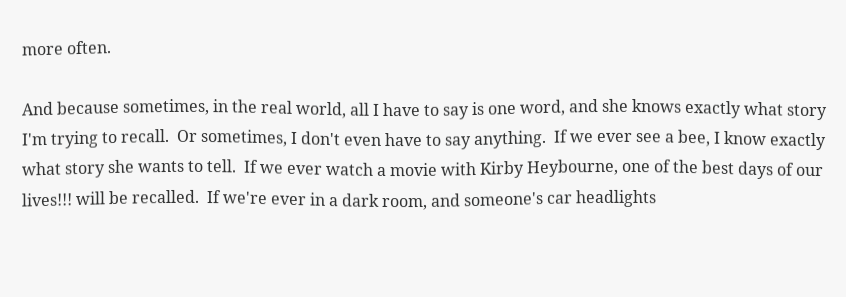more often.

And because sometimes, in the real world, all I have to say is one word, and she knows exactly what story I'm trying to recall.  Or sometimes, I don't even have to say anything.  If we ever see a bee, I know exactly what story she wants to tell.  If we ever watch a movie with Kirby Heybourne, one of the best days of our lives!!! will be recalled.  If we're ever in a dark room, and someone's car headlights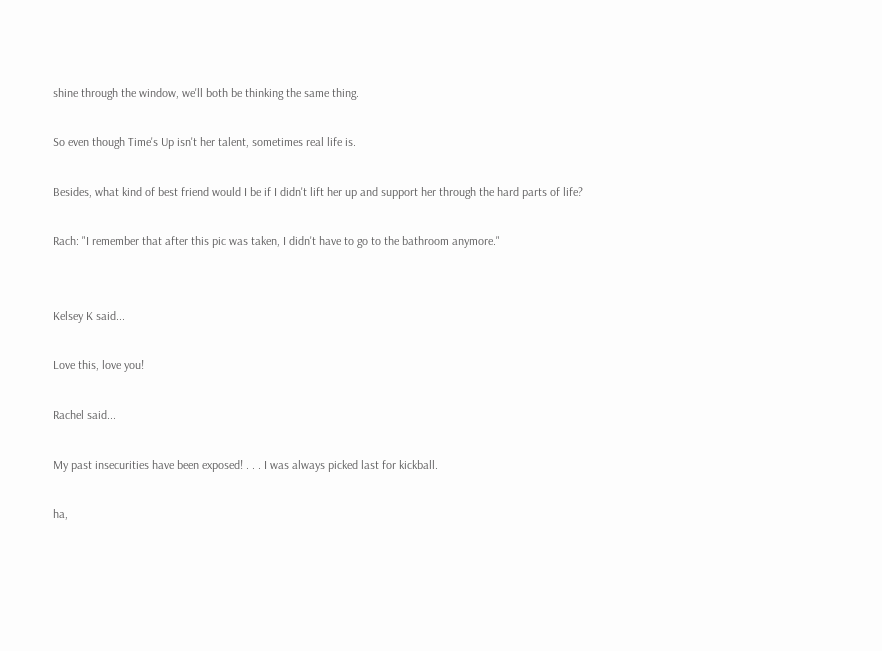shine through the window, we'll both be thinking the same thing.

So even though Time's Up isn't her talent, sometimes real life is.

Besides, what kind of best friend would I be if I didn't lift her up and support her through the hard parts of life?

Rach: "I remember that after this pic was taken, I didn't have to go to the bathroom anymore."


Kelsey K said...

Love this, love you!

Rachel said...

My past insecurities have been exposed! . . . I was always picked last for kickball.

ha,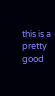this is a pretty good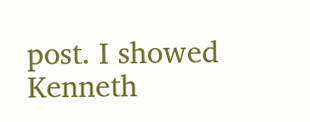post. I showed Kenneth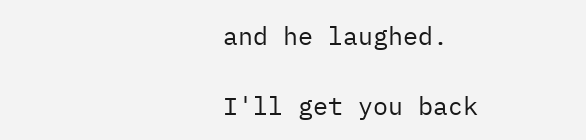and he laughed.

I'll get you back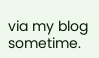via my blog sometime.